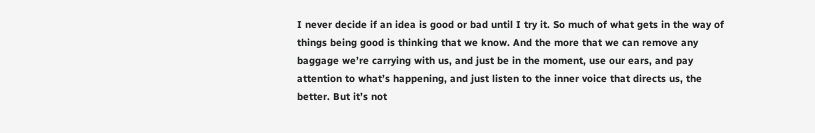I never decide if an idea is good or bad until I try it. So much of what gets in the way of things being good is thinking that we know. And the more that we can remove any baggage we’re carrying with us, and just be in the moment, use our ears, and pay attention to what’s happening, and just listen to the inner voice that directs us, the better. But it’s not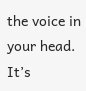the voice in your head. It’s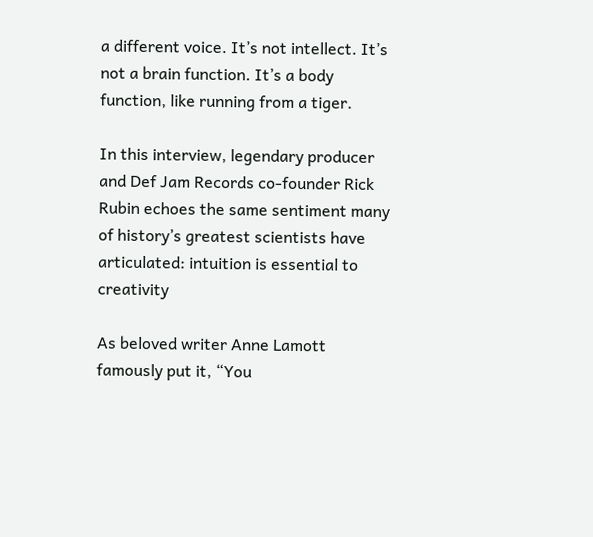a different voice. It’s not intellect. It’s not a brain function. It’s a body function, like running from a tiger.

In this interview, legendary producer and Def Jam Records co-founder Rick Rubin echoes the same sentiment many of history’s greatest scientists have articulated: intuition is essential to creativity

As beloved writer Anne Lamott famously put it, “You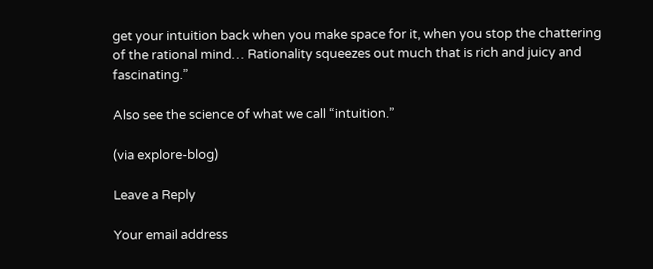get your intuition back when you make space for it, when you stop the chattering of the rational mind… Rationality squeezes out much that is rich and juicy and fascinating.”

Also see the science of what we call “intuition.”

(via explore-blog)

Leave a Reply

Your email address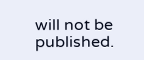will not be published.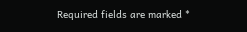Required fields are marked *